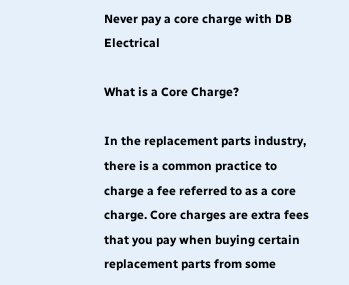Never pay a core charge with DB Electrical

What is a Core Charge?

In the replacement parts industry, there is a common practice to charge a fee referred to as a core charge. Core charges are extra fees that you pay when buying certain replacement parts from some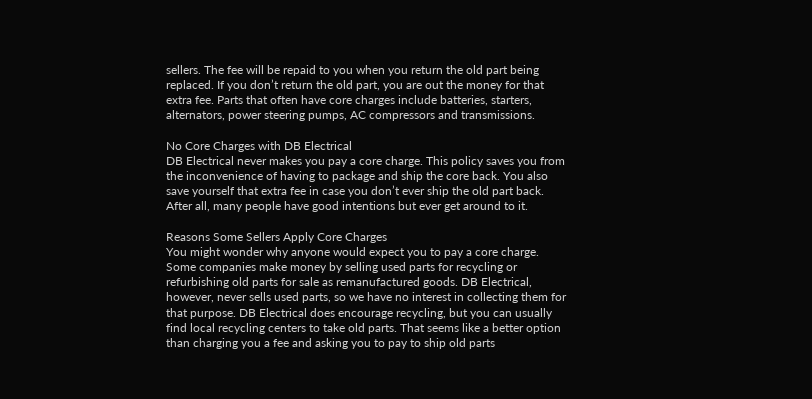sellers. The fee will be repaid to you when you return the old part being replaced. If you don’t return the old part, you are out the money for that extra fee. Parts that often have core charges include batteries, starters, alternators, power steering pumps, AC compressors and transmissions.

No Core Charges with DB Electrical
DB Electrical never makes you pay a core charge. This policy saves you from the inconvenience of having to package and ship the core back. You also save yourself that extra fee in case you don’t ever ship the old part back. After all, many people have good intentions but ever get around to it.

Reasons Some Sellers Apply Core Charges
You might wonder why anyone would expect you to pay a core charge. Some companies make money by selling used parts for recycling or refurbishing old parts for sale as remanufactured goods. DB Electrical, however, never sells used parts, so we have no interest in collecting them for that purpose. DB Electrical does encourage recycling, but you can usually find local recycling centers to take old parts. That seems like a better option than charging you a fee and asking you to pay to ship old parts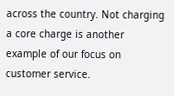across the country. Not charging a core charge is another example of our focus on customer service.